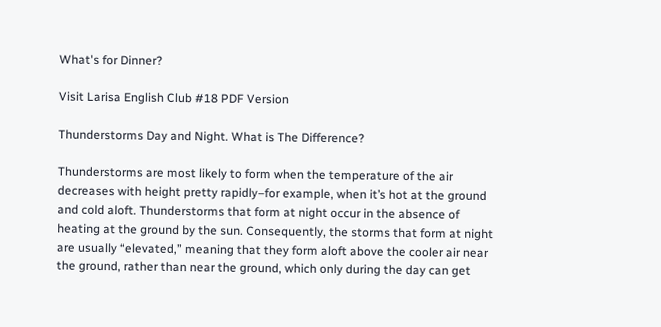What's for Dinner?

Visit Larisa English Club #18 PDF Version

Thunderstorms Day and Night. What is The Difference?

Thunderstorms are most likely to form when the temperature of the air decreases with height pretty rapidly–for example, when it’s hot at the ground and cold aloft. Thunderstorms that form at night occur in the absence of heating at the ground by the sun. Consequently, the storms that form at night are usually “elevated,” meaning that they form aloft above the cooler air near the ground, rather than near the ground, which only during the day can get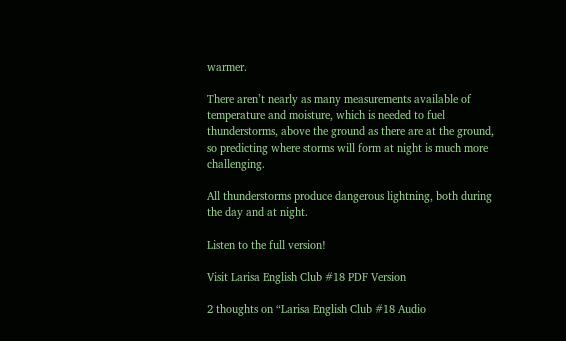warmer.

There aren’t nearly as many measurements available of temperature and moisture, which is needed to fuel thunderstorms, above the ground as there are at the ground, so predicting where storms will form at night is much more challenging.

All thunderstorms produce dangerous lightning, both during the day and at night.

Listen to the full version!

Visit Larisa English Club #18 PDF Version

2 thoughts on “Larisa English Club #18 Audio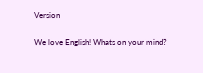Version

We love English! Whats on your mind?